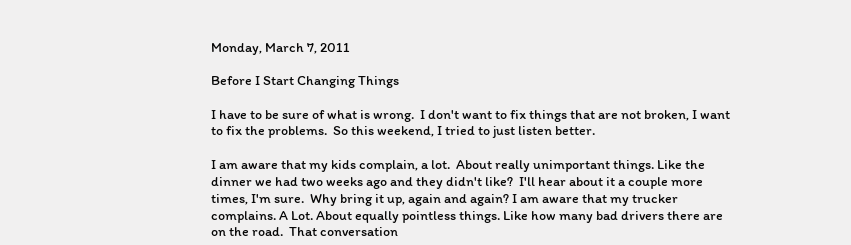Monday, March 7, 2011

Before I Start Changing Things

I have to be sure of what is wrong.  I don't want to fix things that are not broken, I want to fix the problems.  So this weekend, I tried to just listen better.

I am aware that my kids complain, a lot.  About really unimportant things. Like the dinner we had two weeks ago and they didn't like?  I'll hear about it a couple more times, I'm sure.  Why bring it up, again and again? I am aware that my trucker complains. A Lot. About equally pointless things. Like how many bad drivers there are on the road.  That conversation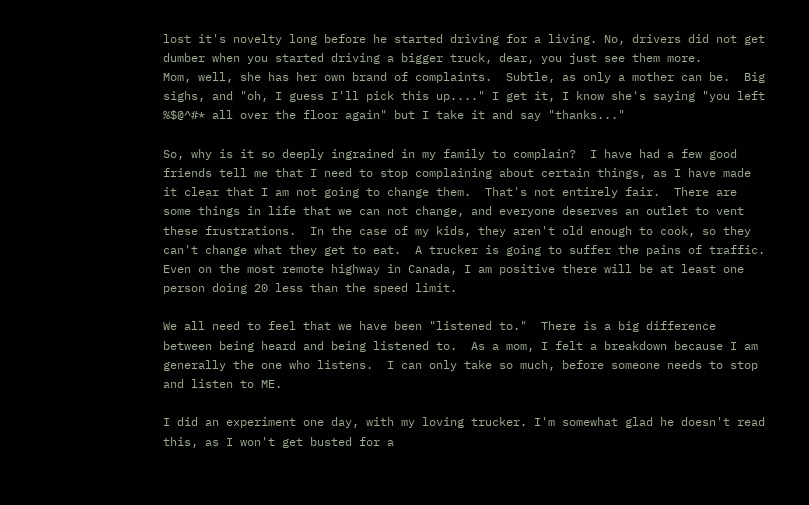lost it's novelty long before he started driving for a living. No, drivers did not get dumber when you started driving a bigger truck, dear, you just see them more.
Mom, well, she has her own brand of complaints.  Subtle, as only a mother can be.  Big sighs, and "oh, I guess I'll pick this up...." I get it, I know she's saying "you left %$@^#* all over the floor again" but I take it and say "thanks..."

So, why is it so deeply ingrained in my family to complain?  I have had a few good friends tell me that I need to stop complaining about certain things, as I have made it clear that I am not going to change them.  That's not entirely fair.  There are some things in life that we can not change, and everyone deserves an outlet to vent these frustrations.  In the case of my kids, they aren't old enough to cook, so they can't change what they get to eat.  A trucker is going to suffer the pains of traffic.  Even on the most remote highway in Canada, I am positive there will be at least one person doing 20 less than the speed limit.

We all need to feel that we have been "listened to."  There is a big difference between being heard and being listened to.  As a mom, I felt a breakdown because I am generally the one who listens.  I can only take so much, before someone needs to stop and listen to ME.

I did an experiment one day, with my loving trucker. I'm somewhat glad he doesn't read this, as I won't get busted for a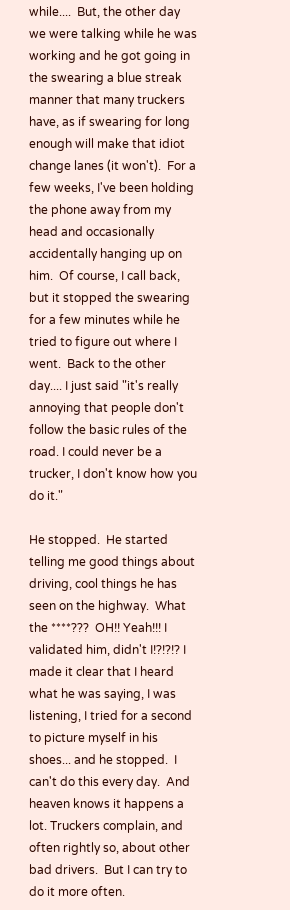while....  But, the other day we were talking while he was working and he got going in the swearing a blue streak manner that many truckers have, as if swearing for long enough will make that idiot change lanes (it won't).  For a few weeks, I've been holding the phone away from my head and occasionally accidentally hanging up on him.  Of course, I call back, but it stopped the swearing for a few minutes while he tried to figure out where I went.  Back to the other day.... I just said "it's really annoying that people don't follow the basic rules of the road. I could never be a trucker, I don't know how you do it."

He stopped.  He started telling me good things about driving, cool things he has seen on the highway.  What the ****???  OH!! Yeah!!! I validated him, didn't I!?!?!? I made it clear that I heard what he was saying, I was listening, I tried for a second to picture myself in his shoes... and he stopped.  I can't do this every day.  And heaven knows it happens a lot. Truckers complain, and often rightly so, about other bad drivers.  But I can try to do it more often.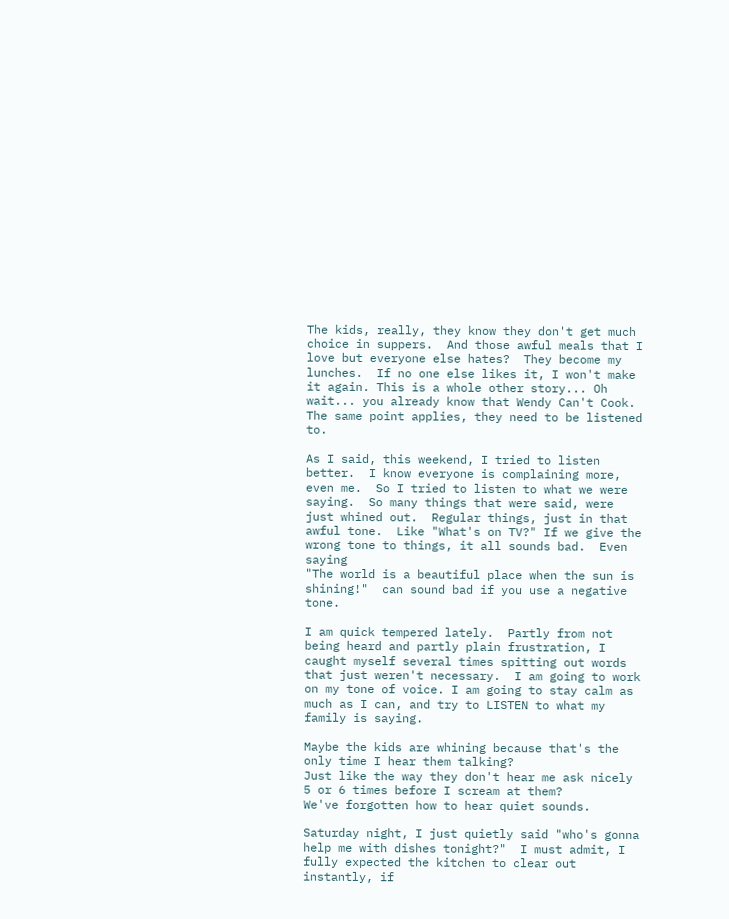The kids, really, they know they don't get much choice in suppers.  And those awful meals that I love but everyone else hates?  They become my lunches.  If no one else likes it, I won't make it again. This is a whole other story... Oh wait... you already know that Wendy Can't Cook.   The same point applies, they need to be listened to.

As I said, this weekend, I tried to listen better.  I know everyone is complaining more, even me.  So I tried to listen to what we were saying.  So many things that were said, were just whined out.  Regular things, just in that awful tone.  Like "What's on TV?" If we give the wrong tone to things, it all sounds bad.  Even saying
"The world is a beautiful place when the sun is shining!"  can sound bad if you use a negative tone.

I am quick tempered lately.  Partly from not being heard and partly plain frustration, I caught myself several times spitting out words that just weren't necessary.  I am going to work on my tone of voice. I am going to stay calm as much as I can, and try to LISTEN to what my family is saying.

Maybe the kids are whining because that's the only time I hear them talking?
Just like the way they don't hear me ask nicely 5 or 6 times before I scream at them?
We've forgotten how to hear quiet sounds.

Saturday night, I just quietly said "who's gonna help me with dishes tonight?"  I must admit, I fully expected the kitchen to clear out instantly, if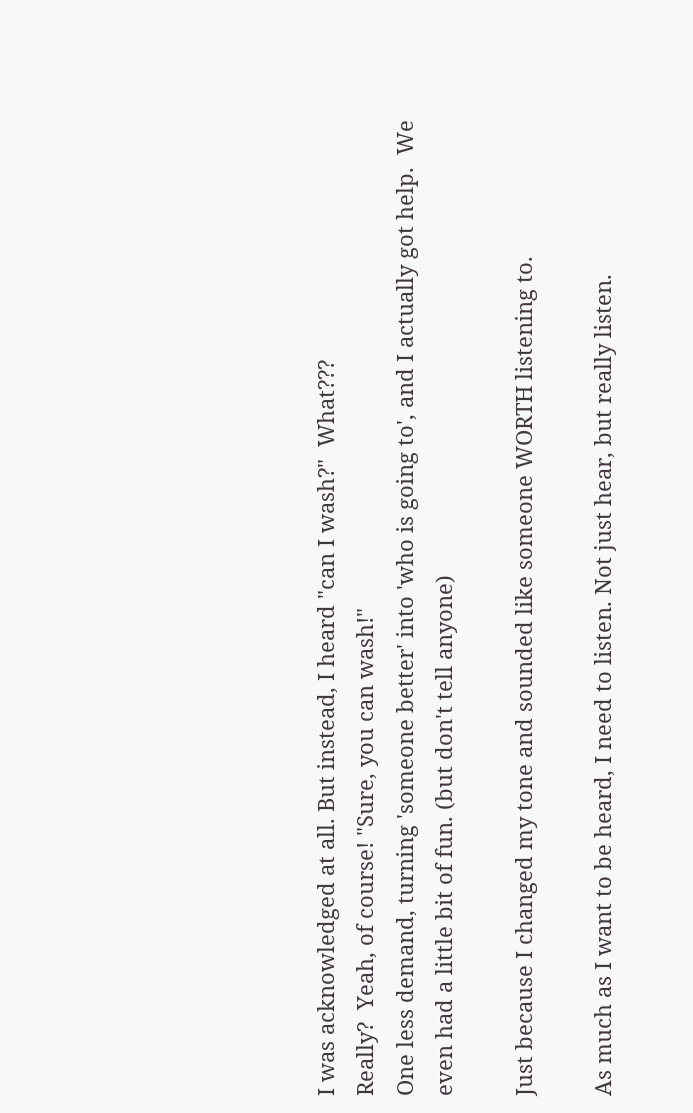I was acknowledged at all. But instead, I heard "can I wash?"  What???
Really?  Yeah, of course! "Sure, you can wash!"
One less demand, turning 'someone better' into 'who is going to', and I actually got help.  We even had a little bit of fun. (but don't tell anyone)

Just because I changed my tone and sounded like someone WORTH listening to.

As much as I want to be heard, I need to listen. Not just hear, but really listen.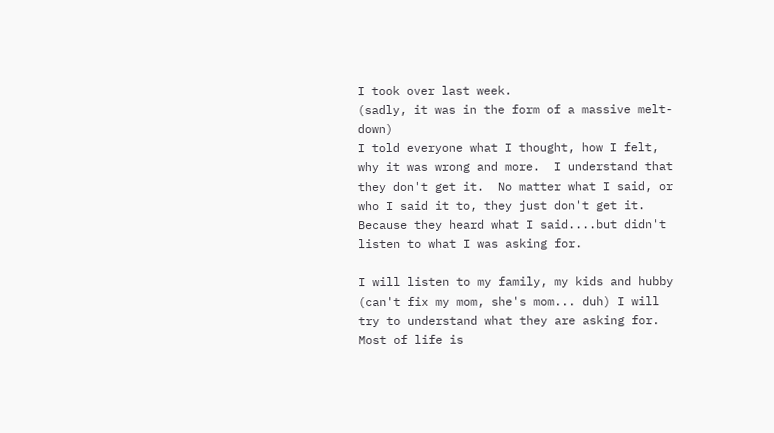I took over last week.
(sadly, it was in the form of a massive melt-down)
I told everyone what I thought, how I felt, why it was wrong and more.  I understand that they don't get it.  No matter what I said, or who I said it to, they just don't get it.  Because they heard what I said....but didn't listen to what I was asking for.

I will listen to my family, my kids and hubby (can't fix my mom, she's mom... duh) I will try to understand what they are asking for.  Most of life is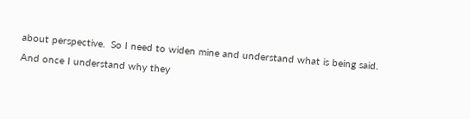about perspective.  So I need to widen mine and understand what is being said.
And once I understand why they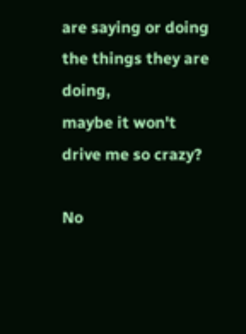are saying or doing the things they are doing,
maybe it won't drive me so crazy?

No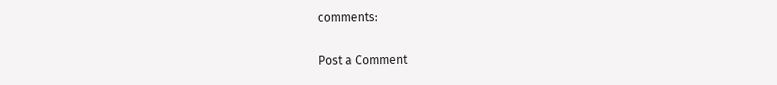comments:

Post a Comment